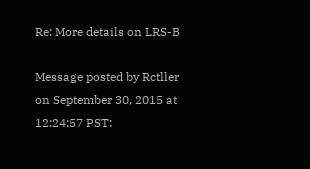Re: More details on LRS-B

Message posted by Rctller on September 30, 2015 at 12:24:57 PST: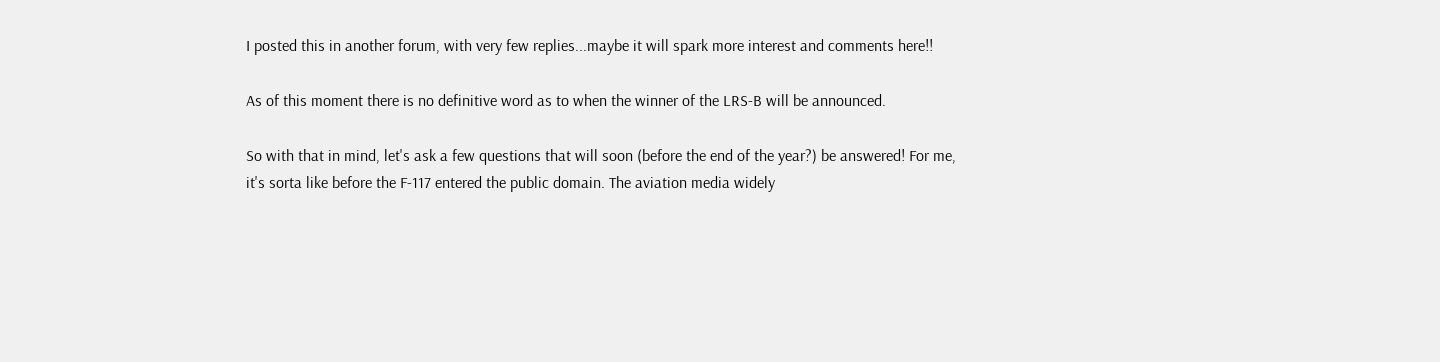I posted this in another forum, with very few replies...maybe it will spark more interest and comments here!!

As of this moment there is no definitive word as to when the winner of the LRS-B will be announced.

So with that in mind, let's ask a few questions that will soon (before the end of the year?) be answered! For me, it's sorta like before the F-117 entered the public domain. The aviation media widely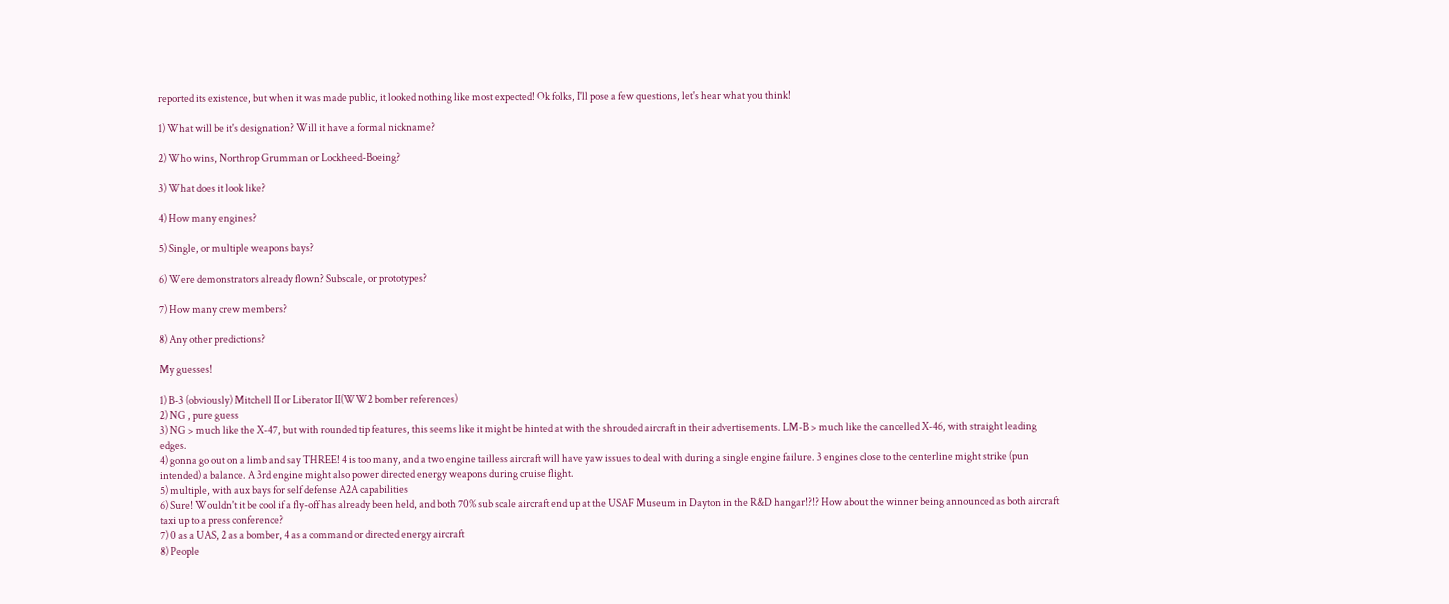reported its existence, but when it was made public, it looked nothing like most expected! Ok folks, I'll pose a few questions, let's hear what you think!

1) What will be it's designation? Will it have a formal nickname?

2) Who wins, Northrop Grumman or Lockheed-Boeing?

3) What does it look like?

4) How many engines?

5) Single, or multiple weapons bays?

6) Were demonstrators already flown? Subscale, or prototypes?

7) How many crew members?

8) Any other predictions?

My guesses!

1) B-3 (obviously) Mitchell II or Liberator II(WW2 bomber references)
2) NG , pure guess
3) NG > much like the X-47, but with rounded tip features, this seems like it might be hinted at with the shrouded aircraft in their advertisements. LM-B > much like the cancelled X-46, with straight leading edges.
4) gonna go out on a limb and say THREE! 4 is too many, and a two engine tailless aircraft will have yaw issues to deal with during a single engine failure. 3 engines close to the centerline might strike (pun intended) a balance. A 3rd engine might also power directed energy weapons during cruise flight.
5) multiple, with aux bays for self defense A2A capabilities
6) Sure! Wouldn't it be cool if a fly-off has already been held, and both 70% sub scale aircraft end up at the USAF Museum in Dayton in the R&D hangar!?!? How about the winner being announced as both aircraft taxi up to a press conference?
7) 0 as a UAS, 2 as a bomber, 4 as a command or directed energy aircraft
8) People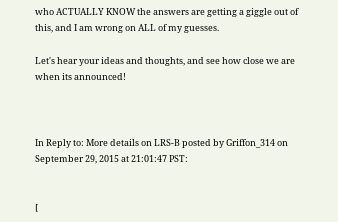who ACTUALLY KNOW the answers are getting a giggle out of this, and I am wrong on ALL of my guesses.

Let's hear your ideas and thoughts, and see how close we are when its announced!



In Reply to: More details on LRS-B posted by Griffon_314 on September 29, 2015 at 21:01:47 PST:


[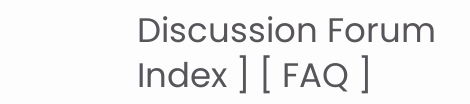Discussion Forum Index ] [ FAQ ]